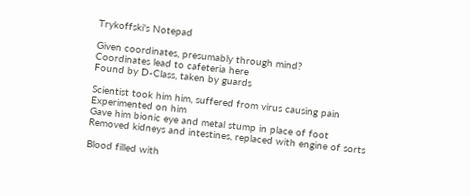Trykoffski's Notepad

Given coordinates, presumably through mind?
Coordinates lead to cafeteria here
Found by D-Class, taken by guards

Scientist took him him, suffered from virus causing pain
Experimented on him
Gave him bionic eye and metal stump in place of foot
Removed kidneys and intestines, replaced with engine of sorts

Blood filled with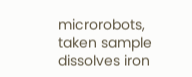microrobots, taken sample dissolves iron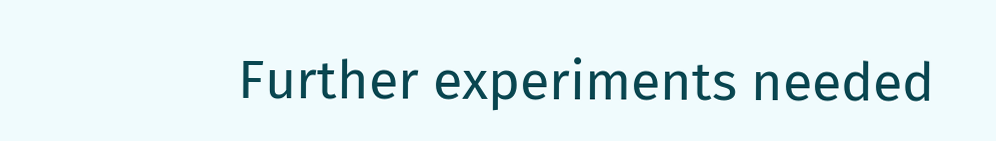Further experiments needed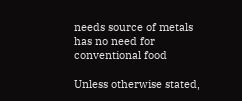needs source of metals
has no need for conventional food

Unless otherwise stated,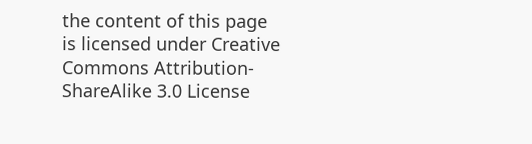the content of this page is licensed under Creative Commons Attribution-ShareAlike 3.0 License